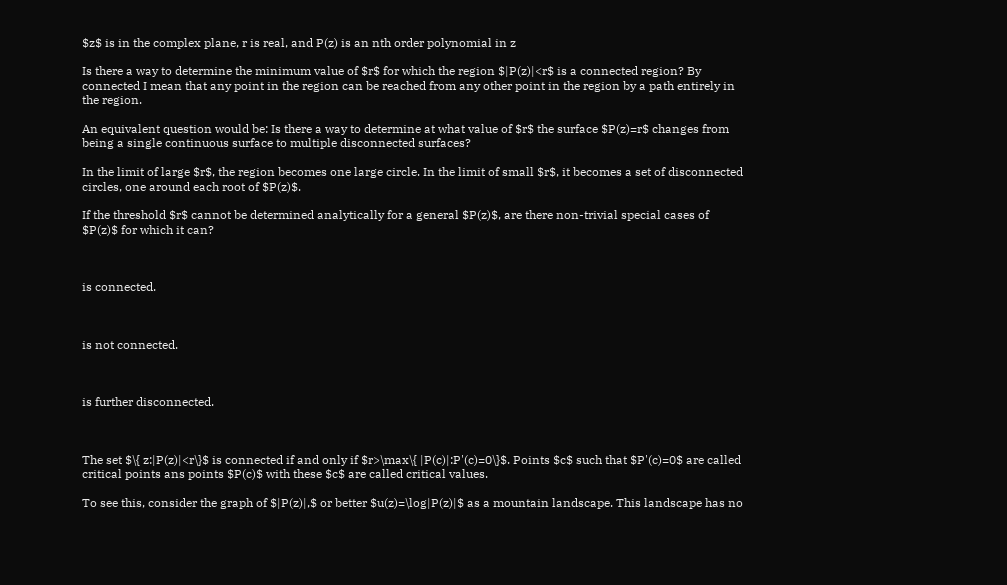$z$ is in the complex plane, r is real, and P(z) is an nth order polynomial in z

Is there a way to determine the minimum value of $r$ for which the region $|P(z)|<r$ is a connected region? By connected I mean that any point in the region can be reached from any other point in the region by a path entirely in the region.

An equivalent question would be: Is there a way to determine at what value of $r$ the surface $P(z)=r$ changes from being a single continuous surface to multiple disconnected surfaces?

In the limit of large $r$, the region becomes one large circle. In the limit of small $r$, it becomes a set of disconnected circles, one around each root of $P(z)$.

If the threshold $r$ cannot be determined analytically for a general $P(z)$, are there non-trivial special cases of $P(z)$ for which it can?



is connected.



is not connected.



is further disconnected.



The set $\{ z:|P(z)|<r\}$ is connected if and only if $r>\max\{ |P(c)|:P'(c)=0\}$. Points $c$ such that $P'(c)=0$ are called critical points ans points $P(c)$ with these $c$ are called critical values.

To see this, consider the graph of $|P(z)|,$ or better $u(z)=\log|P(z)|$ as a mountain landscape. This landscape has no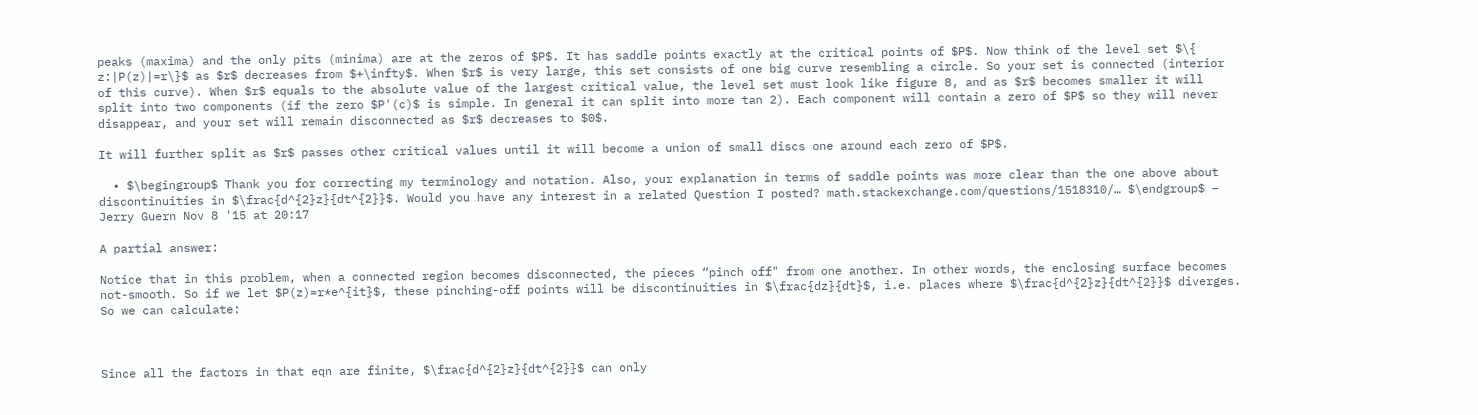peaks (maxima) and the only pits (minima) are at the zeros of $P$. It has saddle points exactly at the critical points of $P$. Now think of the level set $\{ z:|P(z)|=r\}$ as $r$ decreases from $+\infty$. When $r$ is very large, this set consists of one big curve resembling a circle. So your set is connected (interior of this curve). When $r$ equals to the absolute value of the largest critical value, the level set must look like figure 8, and as $r$ becomes smaller it will split into two components (if the zero $P'(c)$ is simple. In general it can split into more tan 2). Each component will contain a zero of $P$ so they will never disappear, and your set will remain disconnected as $r$ decreases to $0$.

It will further split as $r$ passes other critical values until it will become a union of small discs one around each zero of $P$.

  • $\begingroup$ Thank you for correcting my terminology and notation. Also, your explanation in terms of saddle points was more clear than the one above about discontinuities in $\frac{d^{2}z}{dt^{2}}$. Would you have any interest in a related Question I posted? math.stackexchange.com/questions/1518310/… $\endgroup$ – Jerry Guern Nov 8 '15 at 20:17

A partial answer:

Notice that in this problem, when a connected region becomes disconnected, the pieces “pinch off" from one another. In other words, the enclosing surface becomes not-smooth. So if we let $P(z)=r*e^{it}$, these pinching-off points will be discontinuities in $\frac{dz}{dt}$, i.e. places where $\frac{d^{2}z}{dt^{2}}$ diverges. So we can calculate:



Since all the factors in that eqn are finite, $\frac{d^{2}z}{dt^{2}}$ can only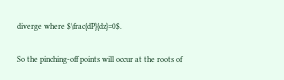diverge where $\frac{dP}{dz}=0$.

So the pinching-off points will occur at the roots of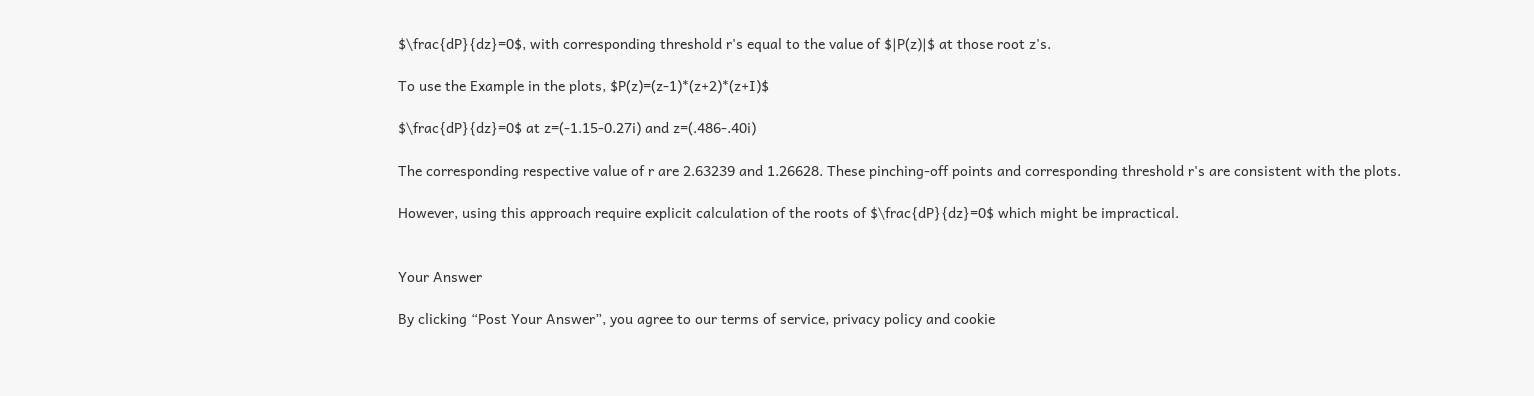$\frac{dP}{dz}=0$, with corresponding threshold r's equal to the value of $|P(z)|$ at those root z's.

To use the Example in the plots, $P(z)=(z-1)*(z+2)*(z+I)$

$\frac{dP}{dz}=0$ at z=(-1.15-0.27i) and z=(.486-.40i)

The corresponding respective value of r are 2.63239 and 1.26628. These pinching-off points and corresponding threshold r's are consistent with the plots.

However, using this approach require explicit calculation of the roots of $\frac{dP}{dz}=0$ which might be impractical.


Your Answer

By clicking “Post Your Answer”, you agree to our terms of service, privacy policy and cookie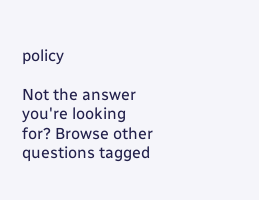policy

Not the answer you're looking for? Browse other questions tagged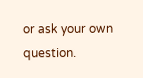or ask your own question.